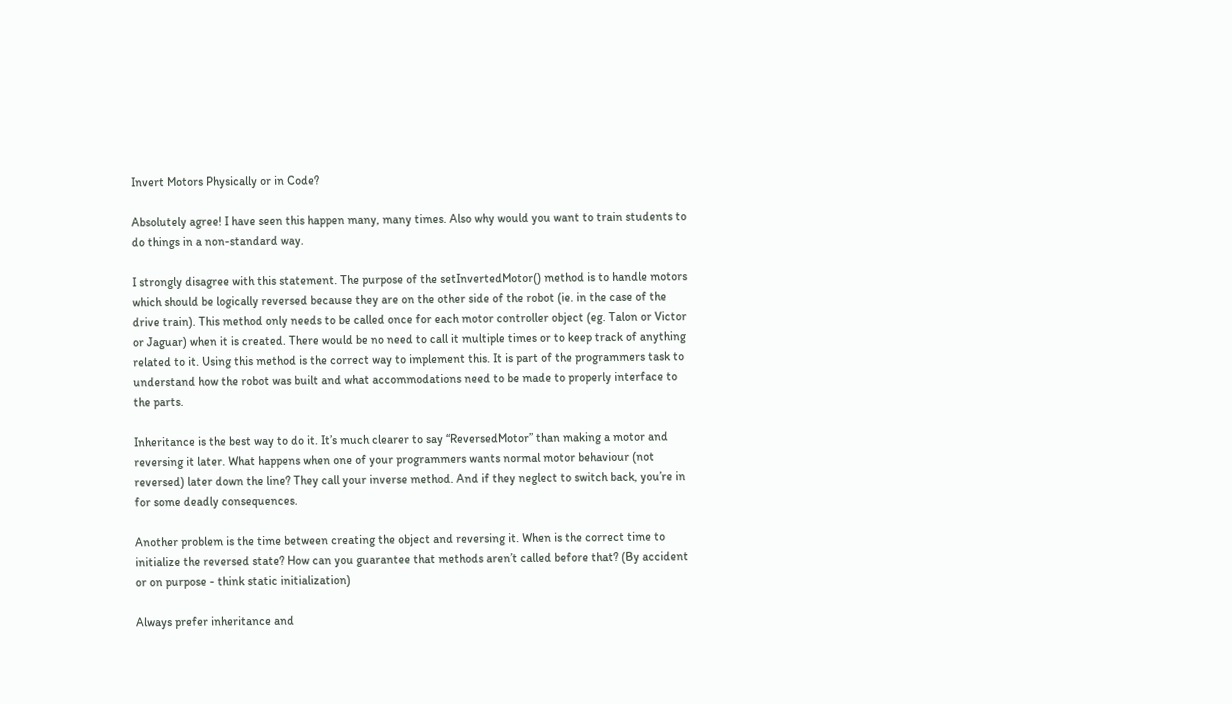Invert Motors Physically or in Code?

Absolutely agree! I have seen this happen many, many times. Also why would you want to train students to do things in a non-standard way.

I strongly disagree with this statement. The purpose of the setInvertedMotor() method is to handle motors which should be logically reversed because they are on the other side of the robot (ie. in the case of the drive train). This method only needs to be called once for each motor controller object (eg. Talon or Victor or Jaguar) when it is created. There would be no need to call it multiple times or to keep track of anything related to it. Using this method is the correct way to implement this. It is part of the programmers task to understand how the robot was built and what accommodations need to be made to properly interface to the parts.

Inheritance is the best way to do it. It’s much clearer to say “ReversedMotor” than making a motor and reversing it later. What happens when one of your programmers wants normal motor behaviour (not reversed) later down the line? They call your inverse method. And if they neglect to switch back, you’re in for some deadly consequences.

Another problem is the time between creating the object and reversing it. When is the correct time to initialize the reversed state? How can you guarantee that methods aren’t called before that? (By accident or on purpose - think static initialization)

Always prefer inheritance and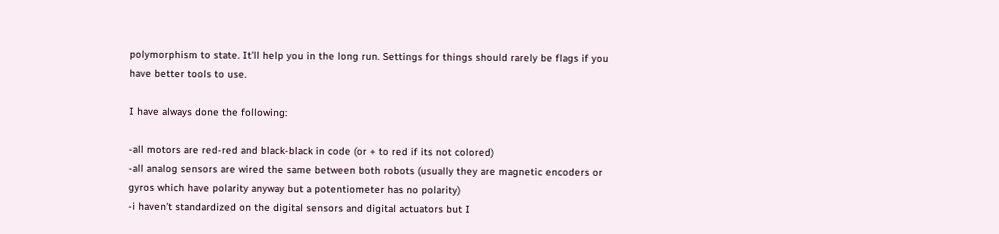polymorphism to state. It’ll help you in the long run. Settings for things should rarely be flags if you have better tools to use.

I have always done the following:

-all motors are red-red and black-black in code (or + to red if its not colored)
-all analog sensors are wired the same between both robots (usually they are magnetic encoders or gyros which have polarity anyway but a potentiometer has no polarity)
-i haven’t standardized on the digital sensors and digital actuators but I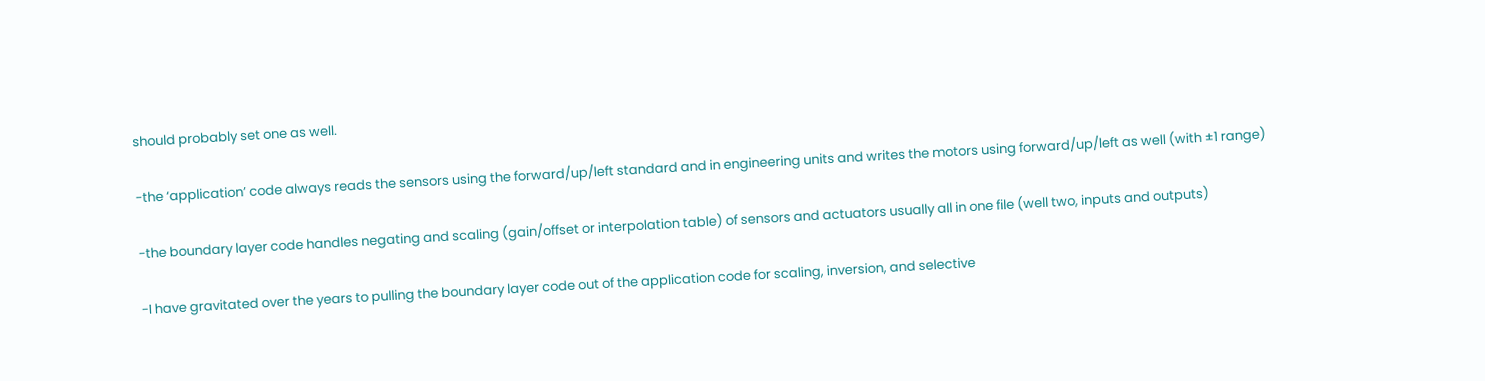should probably set one as well.

-the ‘application’ code always reads the sensors using the forward/up/left standard and in engineering units and writes the motors using forward/up/left as well (with ±1 range)

-the boundary layer code handles negating and scaling (gain/offset or interpolation table) of sensors and actuators usually all in one file (well two, inputs and outputs)

-I have gravitated over the years to pulling the boundary layer code out of the application code for scaling, inversion, and selective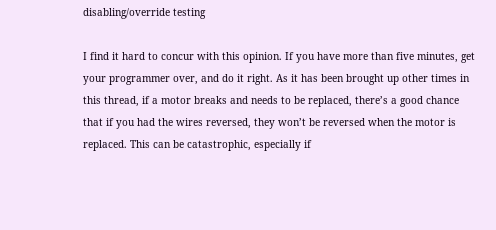disabling/override testing

I find it hard to concur with this opinion. If you have more than five minutes, get your programmer over, and do it right. As it has been brought up other times in this thread, if a motor breaks and needs to be replaced, there’s a good chance that if you had the wires reversed, they won’t be reversed when the motor is replaced. This can be catastrophic, especially if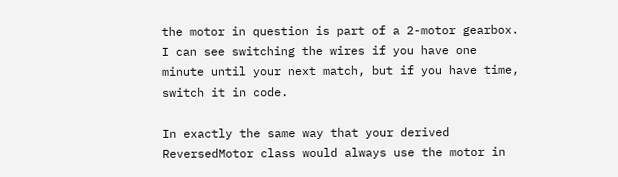the motor in question is part of a 2-motor gearbox. I can see switching the wires if you have one minute until your next match, but if you have time, switch it in code.

In exactly the same way that your derived ReversedMotor class would always use the motor in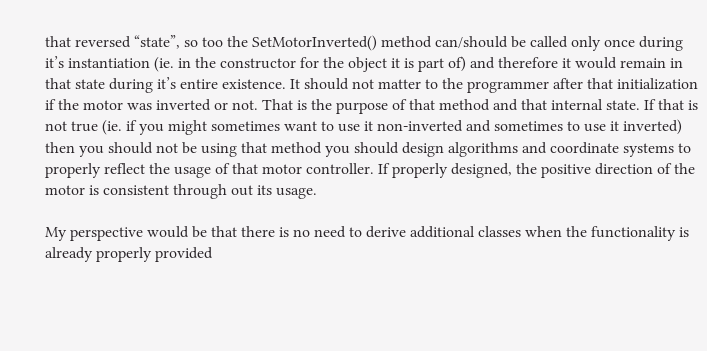that reversed “state”, so too the SetMotorInverted() method can/should be called only once during it’s instantiation (ie. in the constructor for the object it is part of) and therefore it would remain in that state during it’s entire existence. It should not matter to the programmer after that initialization if the motor was inverted or not. That is the purpose of that method and that internal state. If that is not true (ie. if you might sometimes want to use it non-inverted and sometimes to use it inverted) then you should not be using that method you should design algorithms and coordinate systems to properly reflect the usage of that motor controller. If properly designed, the positive direction of the motor is consistent through out its usage.

My perspective would be that there is no need to derive additional classes when the functionality is already properly provided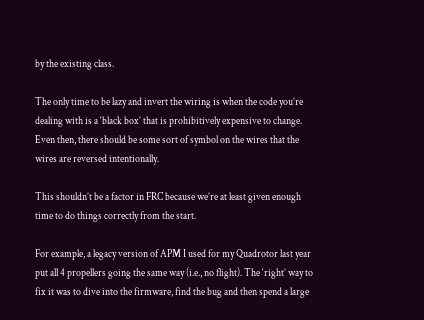by the existing class.

The only time to be lazy and invert the wiring is when the code you’re dealing with is a ‘black box’ that is prohibitively expensive to change. Even then, there should be some sort of symbol on the wires that the wires are reversed intentionally.

This shouldn’t be a factor in FRC because we’re at least given enough time to do things correctly from the start.

For example, a legacy version of APM I used for my Quadrotor last year put all 4 propellers going the same way (i.e., no flight). The ‘right’ way to fix it was to dive into the firmware, find the bug and then spend a large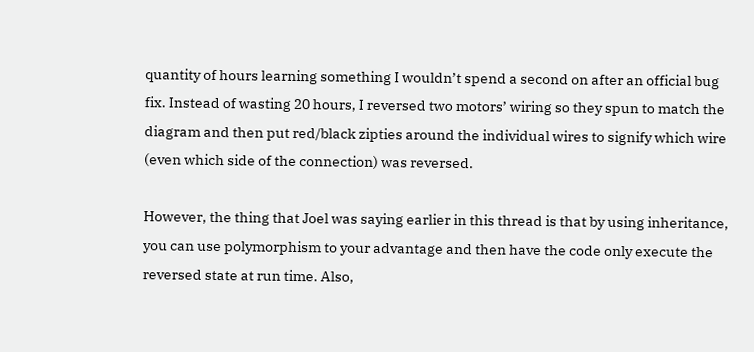quantity of hours learning something I wouldn’t spend a second on after an official bug fix. Instead of wasting 20 hours, I reversed two motors’ wiring so they spun to match the diagram and then put red/black zipties around the individual wires to signify which wire (even which side of the connection) was reversed.

However, the thing that Joel was saying earlier in this thread is that by using inheritance, you can use polymorphism to your advantage and then have the code only execute the reversed state at run time. Also,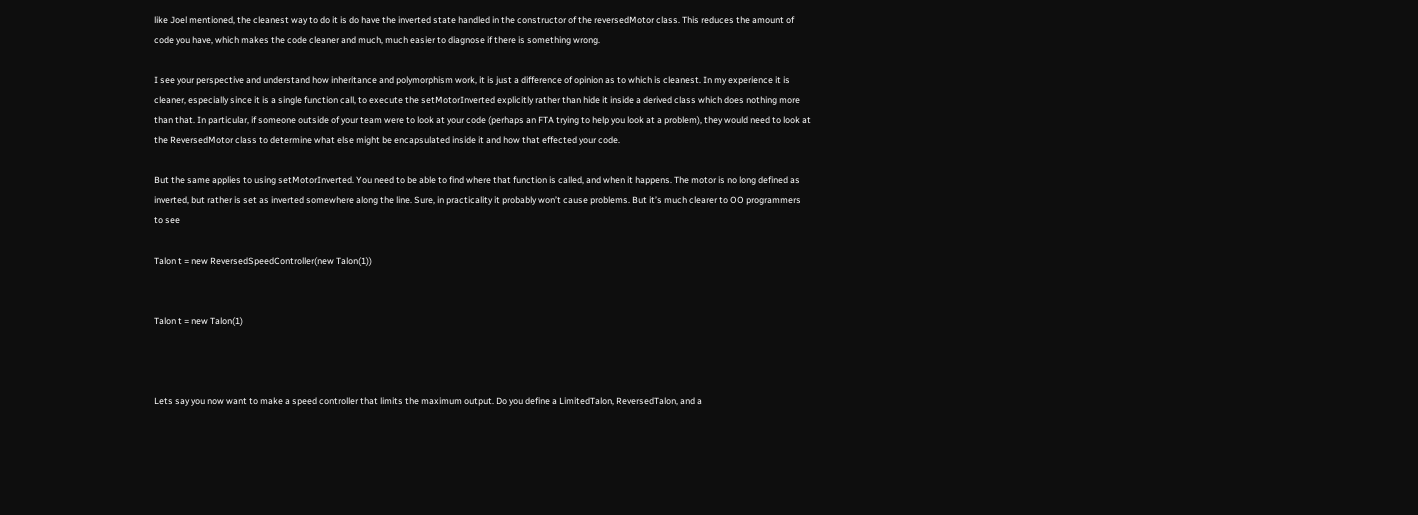like Joel mentioned, the cleanest way to do it is do have the inverted state handled in the constructor of the reversedMotor class. This reduces the amount of code you have, which makes the code cleaner and much, much easier to diagnose if there is something wrong.

I see your perspective and understand how inheritance and polymorphism work, it is just a difference of opinion as to which is cleanest. In my experience it is cleaner, especially since it is a single function call, to execute the setMotorInverted explicitly rather than hide it inside a derived class which does nothing more than that. In particular, if someone outside of your team were to look at your code (perhaps an FTA trying to help you look at a problem), they would need to look at the ReversedMotor class to determine what else might be encapsulated inside it and how that effected your code.

But the same applies to using setMotorInverted. You need to be able to find where that function is called, and when it happens. The motor is no long defined as inverted, but rather is set as inverted somewhere along the line. Sure, in practicality it probably won’t cause problems. But it’s much clearer to OO programmers to see

Talon t = new ReversedSpeedController(new Talon(1))


Talon t = new Talon(1)



Lets say you now want to make a speed controller that limits the maximum output. Do you define a LimitedTalon, ReversedTalon, and a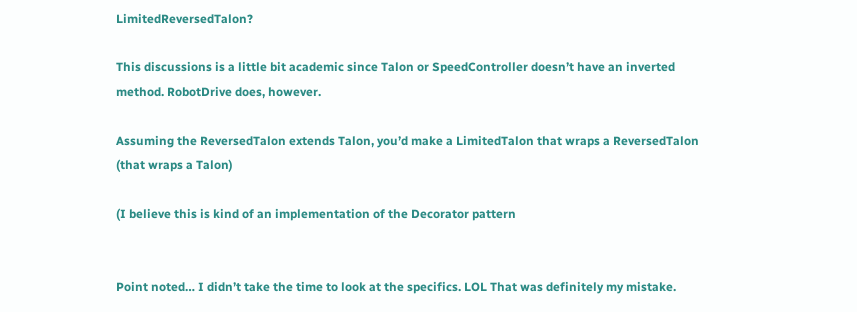LimitedReversedTalon?

This discussions is a little bit academic since Talon or SpeedController doesn’t have an inverted method. RobotDrive does, however.

Assuming the ReversedTalon extends Talon, you’d make a LimitedTalon that wraps a ReversedTalon (that wraps a Talon)

(I believe this is kind of an implementation of the Decorator pattern


Point noted… I didn’t take the time to look at the specifics. LOL That was definitely my mistake.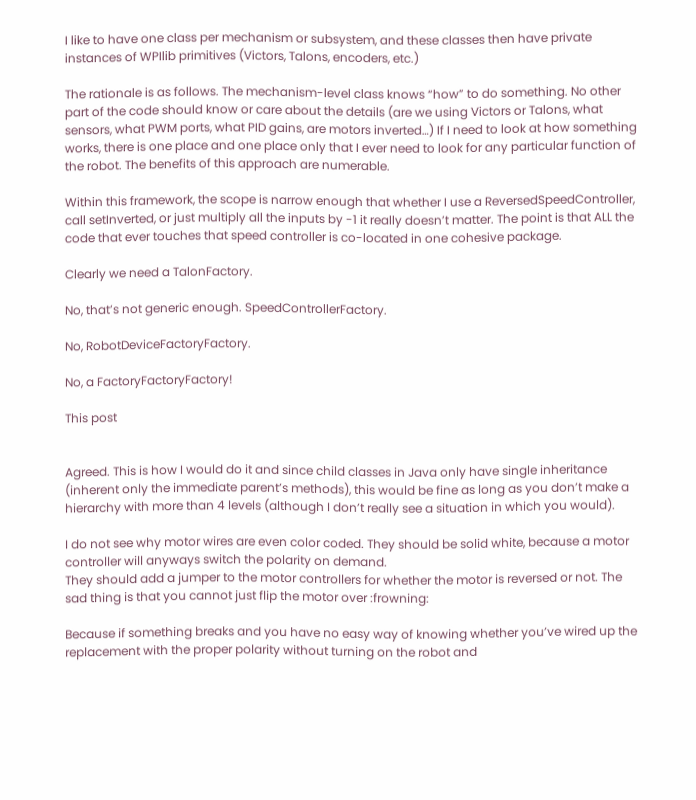I like to have one class per mechanism or subsystem, and these classes then have private instances of WPIlib primitives (Victors, Talons, encoders, etc.)

The rationale is as follows. The mechanism-level class knows “how” to do something. No other part of the code should know or care about the details (are we using Victors or Talons, what sensors, what PWM ports, what PID gains, are motors inverted…) If I need to look at how something works, there is one place and one place only that I ever need to look for any particular function of the robot. The benefits of this approach are numerable.

Within this framework, the scope is narrow enough that whether I use a ReversedSpeedController, call setInverted, or just multiply all the inputs by -1 it really doesn’t matter. The point is that ALL the code that ever touches that speed controller is co-located in one cohesive package.

Clearly we need a TalonFactory.

No, that’s not generic enough. SpeedControllerFactory.

No, RobotDeviceFactoryFactory.

No, a FactoryFactoryFactory!

This post


Agreed. This is how I would do it and since child classes in Java only have single inheritance (inherent only the immediate parent’s methods), this would be fine as long as you don’t make a hierarchy with more than 4 levels (although I don’t really see a situation in which you would).

I do not see why motor wires are even color coded. They should be solid white, because a motor controller will anyways switch the polarity on demand.
They should add a jumper to the motor controllers for whether the motor is reversed or not. The sad thing is that you cannot just flip the motor over :frowning:

Because if something breaks and you have no easy way of knowing whether you’ve wired up the replacement with the proper polarity without turning on the robot and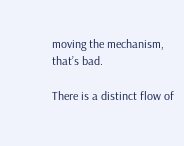moving the mechanism, that’s bad.

There is a distinct flow of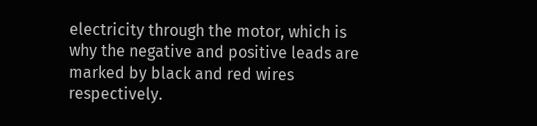electricity through the motor, which is why the negative and positive leads are marked by black and red wires respectively.